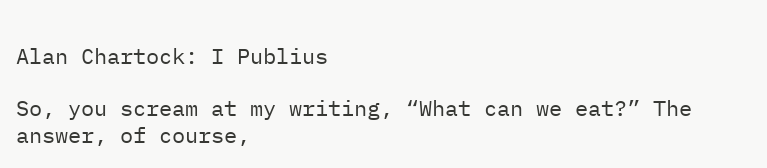Alan Chartock: I Publius

So, you scream at my writing, “What can we eat?” The answer, of course,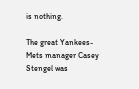is nothing.

The great Yankees-Mets manager Casey Stengel was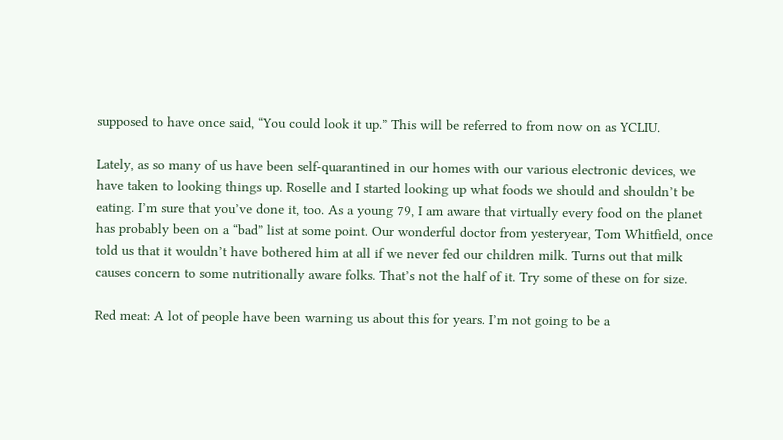supposed to have once said, “You could look it up.” This will be referred to from now on as YCLIU.

Lately, as so many of us have been self-quarantined in our homes with our various electronic devices, we have taken to looking things up. Roselle and I started looking up what foods we should and shouldn’t be eating. I’m sure that you’ve done it, too. As a young 79, I am aware that virtually every food on the planet has probably been on a “bad” list at some point. Our wonderful doctor from yesteryear, Tom Whitfield, once told us that it wouldn’t have bothered him at all if we never fed our children milk. Turns out that milk causes concern to some nutritionally aware folks. That’s not the half of it. Try some of these on for size.

Red meat: A lot of people have been warning us about this for years. I’m not going to be a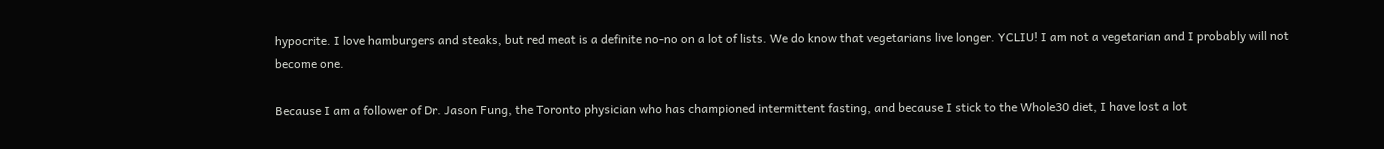hypocrite. I love hamburgers and steaks, but red meat is a definite no-no on a lot of lists. We do know that vegetarians live longer. YCLIU! I am not a vegetarian and I probably will not become one.

Because I am a follower of Dr. Jason Fung, the Toronto physician who has championed intermittent fasting, and because I stick to the Whole30 diet, I have lost a lot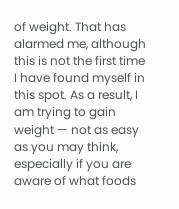of weight. That has alarmed me, although this is not the first time I have found myself in this spot. As a result, I am trying to gain weight — not as easy as you may think, especially if you are aware of what foods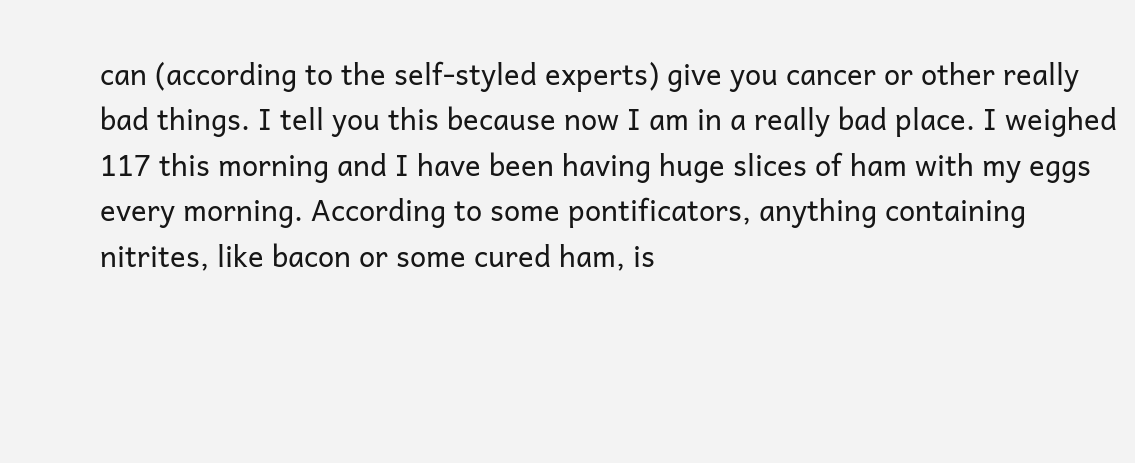can (according to the self-styled experts) give you cancer or other really bad things. I tell you this because now I am in a really bad place. I weighed 117 this morning and I have been having huge slices of ham with my eggs every morning. According to some pontificators, anything containing nitrites, like bacon or some cured ham, is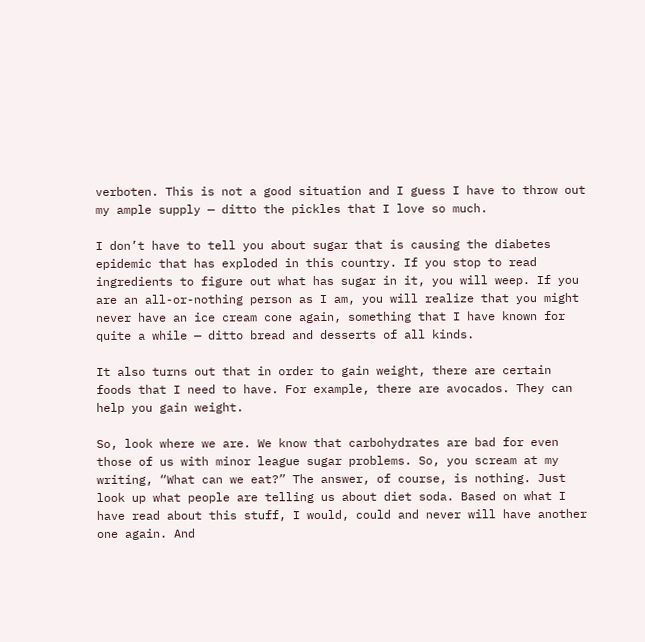verboten. This is not a good situation and I guess I have to throw out my ample supply — ditto the pickles that I love so much.

I don’t have to tell you about sugar that is causing the diabetes epidemic that has exploded in this country. If you stop to read ingredients to figure out what has sugar in it, you will weep. If you are an all-or-nothing person as I am, you will realize that you might never have an ice cream cone again, something that I have known for quite a while — ditto bread and desserts of all kinds.

It also turns out that in order to gain weight, there are certain foods that I need to have. For example, there are avocados. They can help you gain weight.

So, look where we are. We know that carbohydrates are bad for even those of us with minor league sugar problems. So, you scream at my writing, “What can we eat?” The answer, of course, is nothing. Just look up what people are telling us about diet soda. Based on what I have read about this stuff, I would, could and never will have another one again. And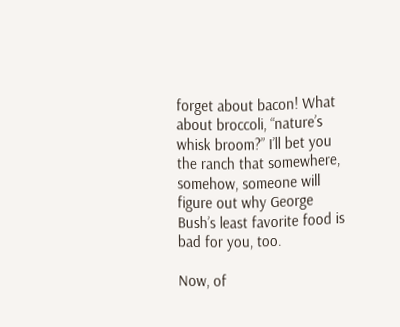forget about bacon! What about broccoli, “nature’s whisk broom?” I’ll bet you the ranch that somewhere, somehow, someone will figure out why George Bush’s least favorite food is bad for you, too.

Now, of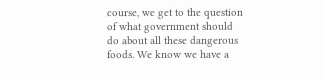course, we get to the question of what government should do about all these dangerous foods. We know we have a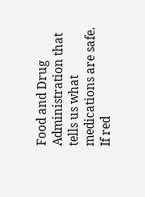Food and Drug Administration that tells us what medications are safe. If red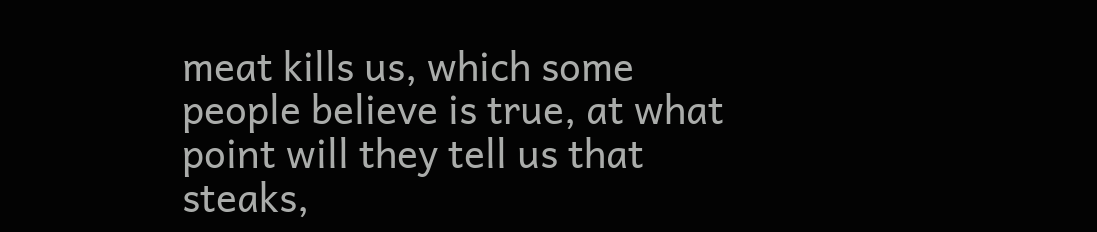meat kills us, which some people believe is true, at what point will they tell us that steaks,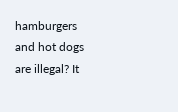hamburgers and hot dogs are illegal? It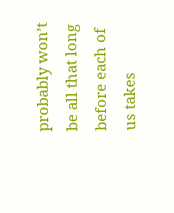probably won’t be all that long before each of us takes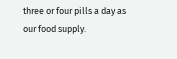three or four pills a day as our food supply.